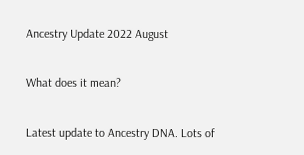Ancestry Update 2022 August

What does it mean?

Latest update to Ancestry DNA. Lots of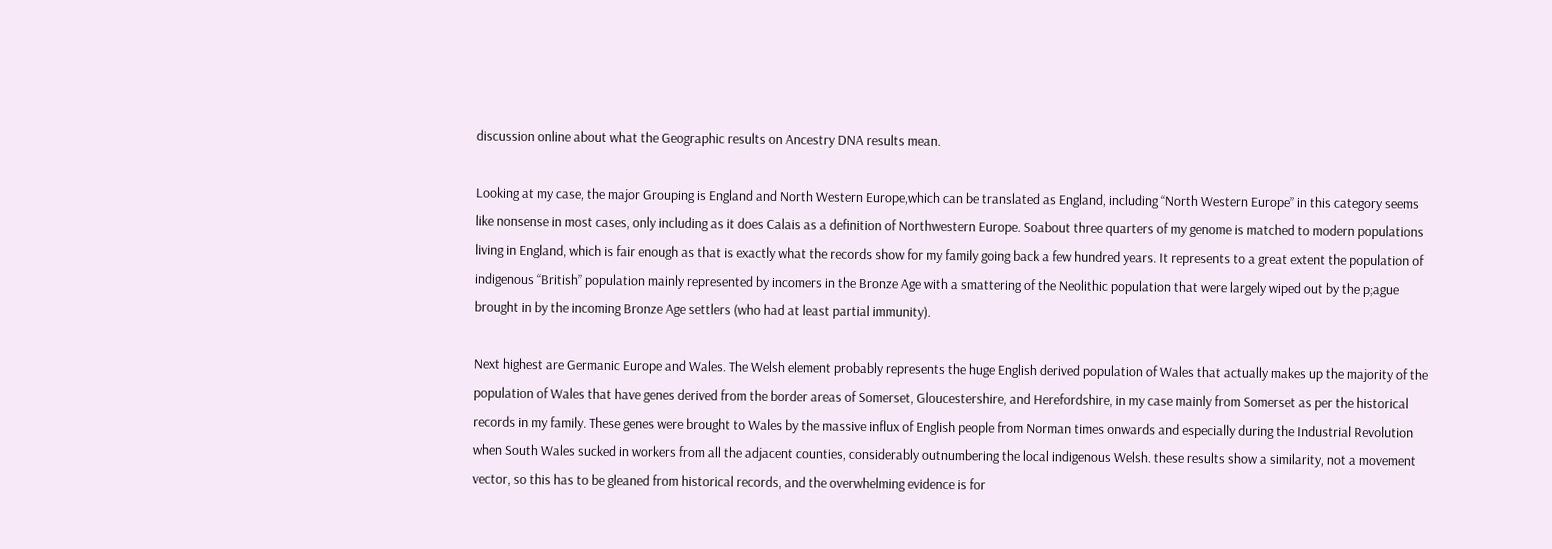discussion online about what the Geographic results on Ancestry DNA results mean.

Looking at my case, the major Grouping is England and North Western Europe,which can be translated as England, including “North Western Europe” in this category seems like nonsense in most cases, only including as it does Calais as a definition of Northwestern Europe. Soabout three quarters of my genome is matched to modern populations living in England, which is fair enough as that is exactly what the records show for my family going back a few hundred years. It represents to a great extent the population of indigenous “British” population mainly represented by incomers in the Bronze Age with a smattering of the Neolithic population that were largely wiped out by the p;ague brought in by the incoming Bronze Age settlers (who had at least partial immunity).

Next highest are Germanic Europe and Wales. The Welsh element probably represents the huge English derived population of Wales that actually makes up the majority of the population of Wales that have genes derived from the border areas of Somerset, Gloucestershire, and Herefordshire, in my case mainly from Somerset as per the historical records in my family. These genes were brought to Wales by the massive influx of English people from Norman times onwards and especially during the Industrial Revolution when South Wales sucked in workers from all the adjacent counties, considerably outnumbering the local indigenous Welsh. these results show a similarity, not a movement vector, so this has to be gleaned from historical records, and the overwhelming evidence is for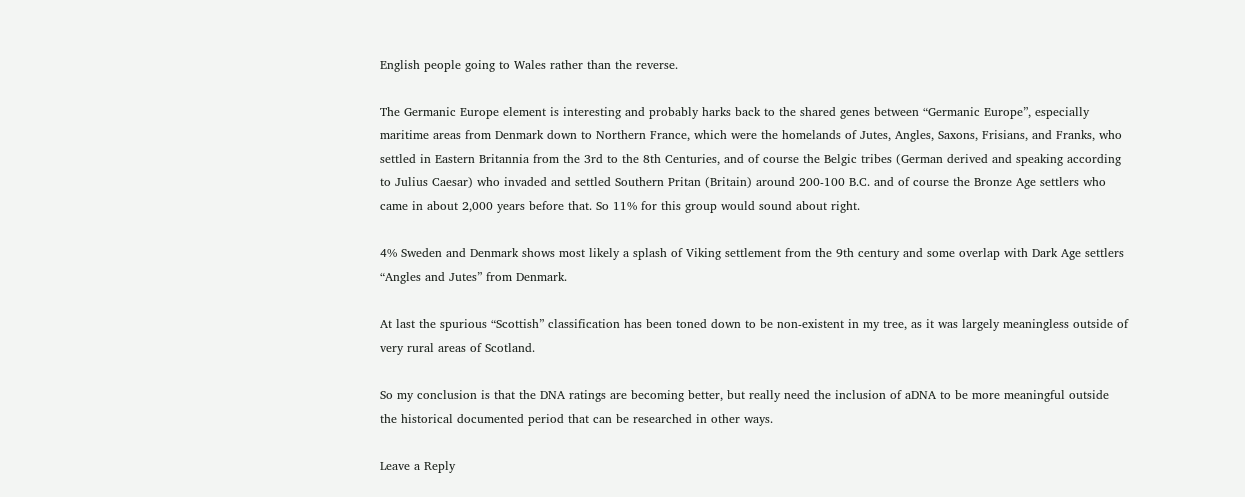English people going to Wales rather than the reverse.

The Germanic Europe element is interesting and probably harks back to the shared genes between “Germanic Europe”, especially maritime areas from Denmark down to Northern France, which were the homelands of Jutes, Angles, Saxons, Frisians, and Franks, who settled in Eastern Britannia from the 3rd to the 8th Centuries, and of course the Belgic tribes (German derived and speaking according to Julius Caesar) who invaded and settled Southern Pritan (Britain) around 200-100 B.C. and of course the Bronze Age settlers who came in about 2,000 years before that. So 11% for this group would sound about right.

4% Sweden and Denmark shows most likely a splash of Viking settlement from the 9th century and some overlap with Dark Age settlers “Angles and Jutes” from Denmark.

At last the spurious “Scottish” classification has been toned down to be non-existent in my tree, as it was largely meaningless outside of very rural areas of Scotland.

So my conclusion is that the DNA ratings are becoming better, but really need the inclusion of aDNA to be more meaningful outside the historical documented period that can be researched in other ways.

Leave a Reply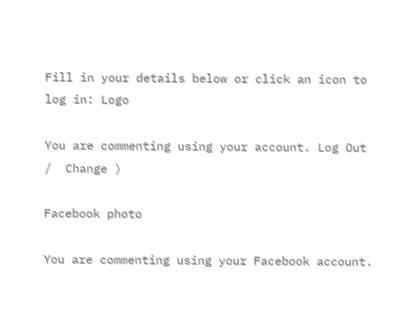Fill in your details below or click an icon to log in: Logo

You are commenting using your account. Log Out /  Change )

Facebook photo

You are commenting using your Facebook account.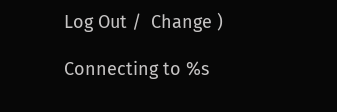Log Out /  Change )

Connecting to %s